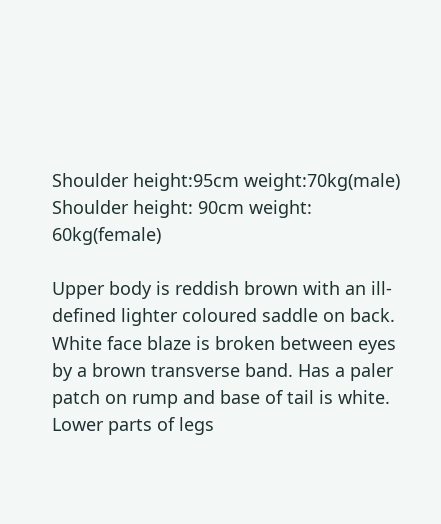Shoulder height:95cm weight:70kg(male)
Shoulder height: 90cm weight: 60kg(female)

Upper body is reddish brown with an ill-defined lighter coloured saddle on back. White face blaze is broken between eyes by a brown transverse band. Has a paler patch on rump and base of tail is white. Lower parts of legs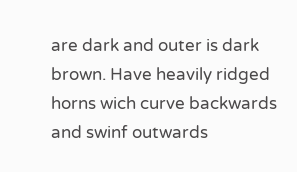are dark and outer is dark brown. Have heavily ridged horns wich curve backwards and swinf outwards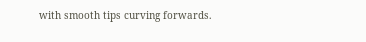with smooth tips curving forwards.